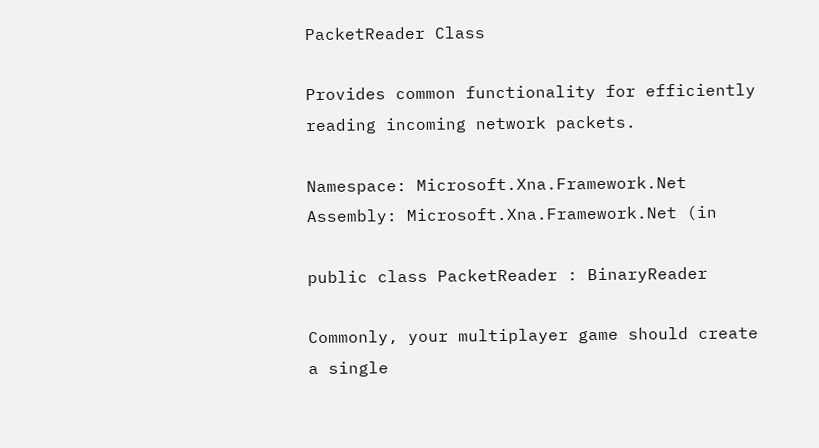PacketReader Class

Provides common functionality for efficiently reading incoming network packets.

Namespace: Microsoft.Xna.Framework.Net
Assembly: Microsoft.Xna.Framework.Net (in

public class PacketReader : BinaryReader

Commonly, your multiplayer game should create a single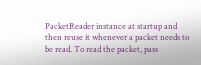PacketReader instance at startup and then reuse it whenever a packet needs to be read. To read the packet, pass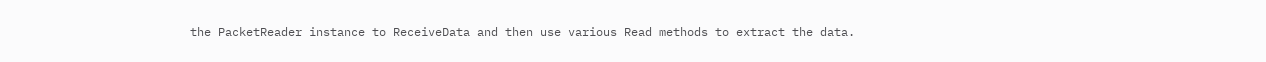the PacketReader instance to ReceiveData and then use various Read methods to extract the data.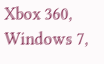Xbox 360, Windows 7,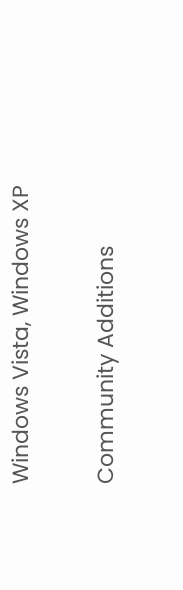Windows Vista, Windows XP

Community Additions